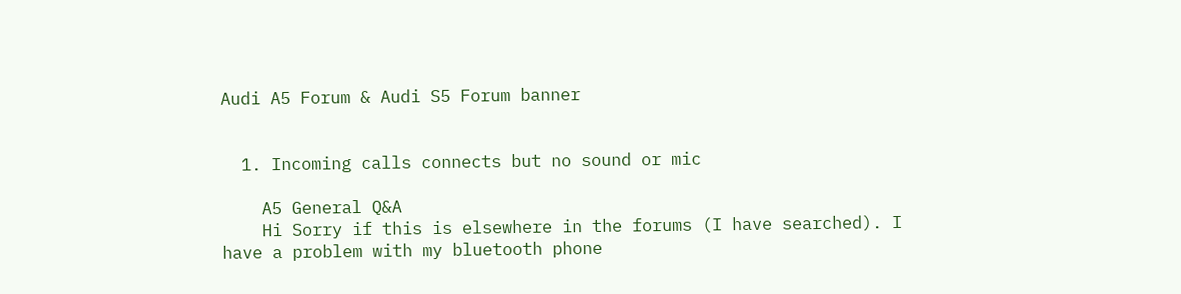Audi A5 Forum & Audi S5 Forum banner


  1. Incoming calls connects but no sound or mic

    A5 General Q&A
    Hi Sorry if this is elsewhere in the forums (I have searched). I have a problem with my bluetooth phone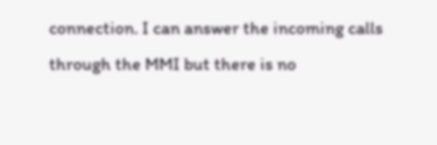connection. I can answer the incoming calls through the MMI but there is no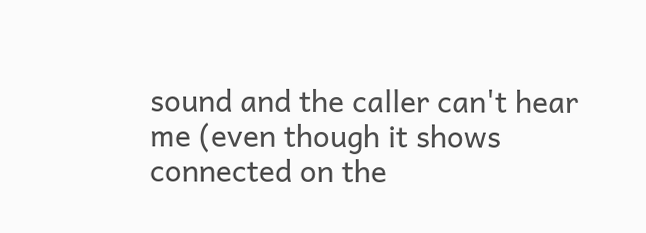sound and the caller can't hear me (even though it shows connected on the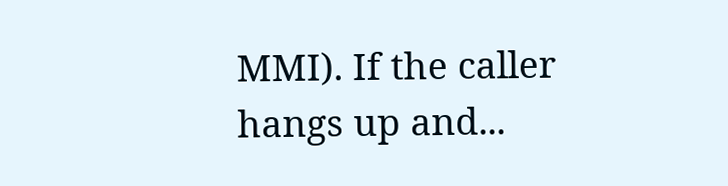MMI). If the caller hangs up and...